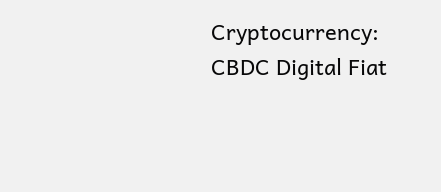Cryptocurrency: CBDC Digital Fiat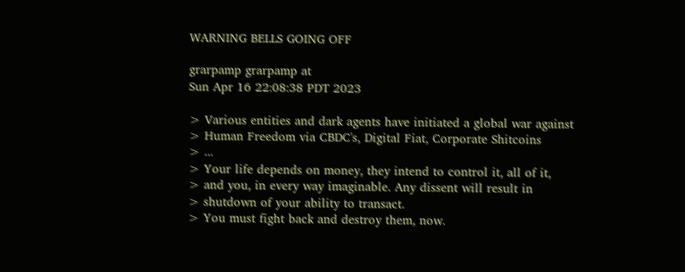WARNING BELLS GOING OFF

grarpamp grarpamp at
Sun Apr 16 22:08:38 PDT 2023

> Various entities and dark agents have initiated a global war against
> Human Freedom via CBDC's, Digital Fiat, Corporate Shitcoins
> ...
> Your life depends on money, they intend to control it, all of it,
> and you, in every way imaginable. Any dissent will result in
> shutdown of your ability to transact.
> You must fight back and destroy them, now.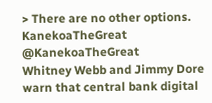> There are no other options.
KanekoaTheGreat @KanekoaTheGreat
Whitney Webb and Jimmy Dore warn that central bank digital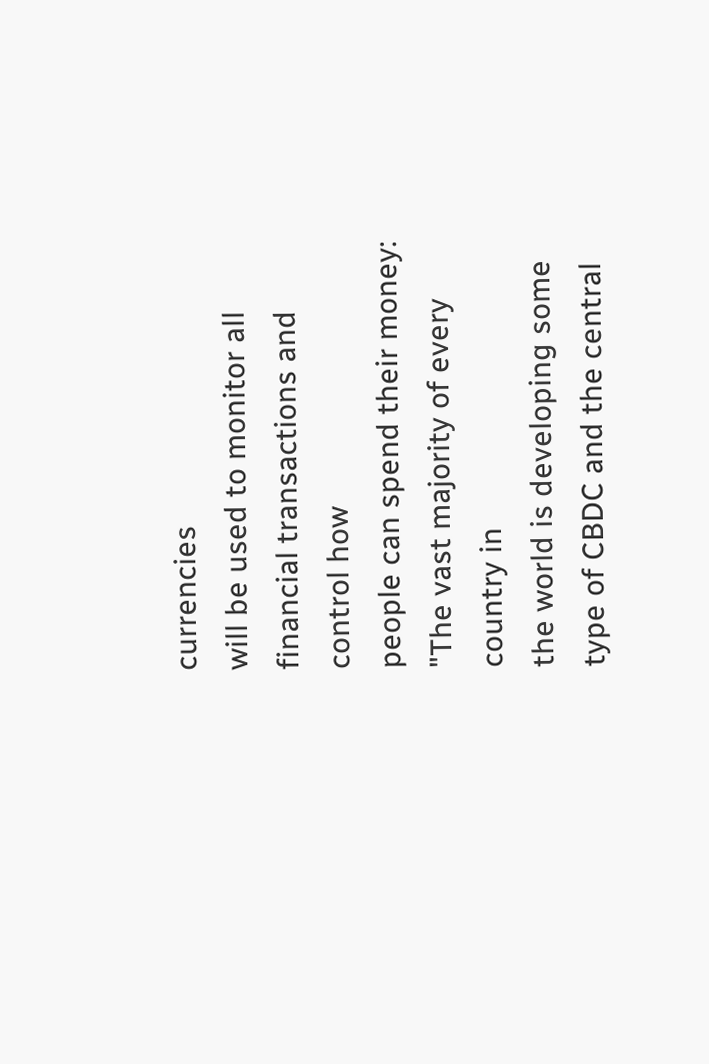currencies
will be used to monitor all financial transactions and control how
people can spend their money: "The vast majority of every country in
the world is developing some type of CBDC and the central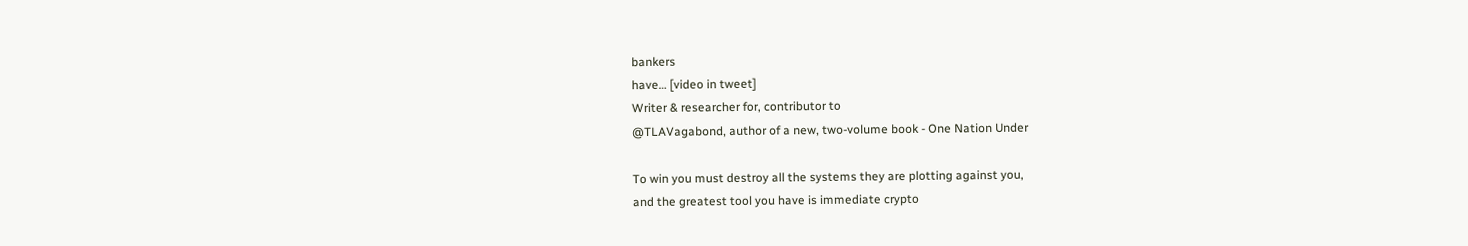bankers
have… [video in tweet]
Writer & researcher for, contributor to
@TLAVagabond, author of a new, two-volume book - One Nation Under

To win you must destroy all the systems they are plotting against you,
and the greatest tool you have is immediate crypto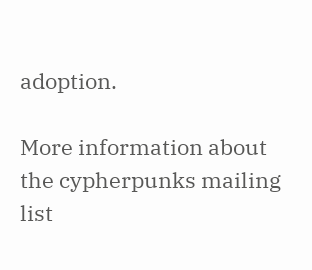adoption.

More information about the cypherpunks mailing list